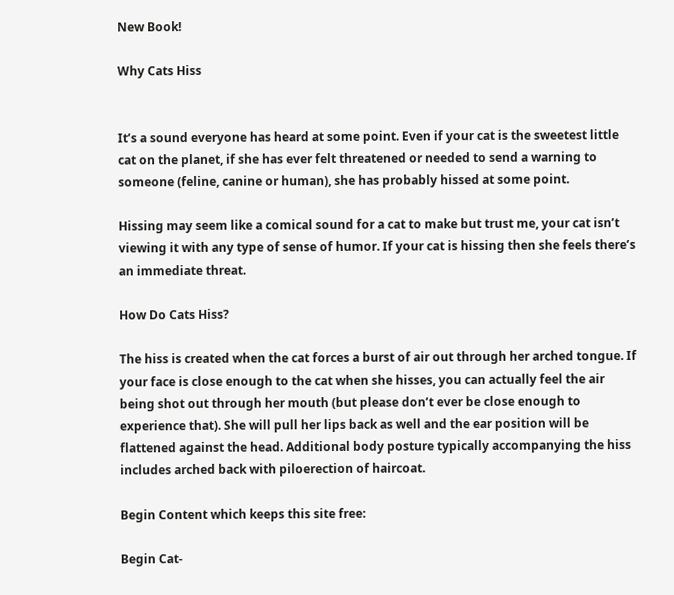New Book!

Why Cats Hiss


It’s a sound everyone has heard at some point. Even if your cat is the sweetest little cat on the planet, if she has ever felt threatened or needed to send a warning to someone (feline, canine or human), she has probably hissed at some point.

Hissing may seem like a comical sound for a cat to make but trust me, your cat isn’t viewing it with any type of sense of humor. If your cat is hissing then she feels there’s an immediate threat.

How Do Cats Hiss?

The hiss is created when the cat forces a burst of air out through her arched tongue. If your face is close enough to the cat when she hisses, you can actually feel the air being shot out through her mouth (but please don’t ever be close enough to experience that). She will pull her lips back as well and the ear position will be flattened against the head. Additional body posture typically accompanying the hiss includes arched back with piloerection of haircoat.

Begin Content which keeps this site free:

Begin Cat-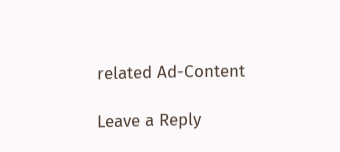related Ad-Content

Leave a Reply